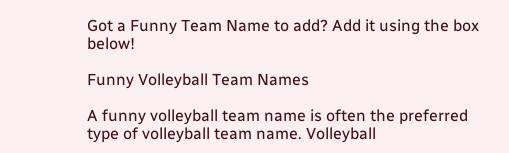Got a Funny Team Name to add? Add it using the box below!

Funny Volleyball Team Names

A funny volleyball team name is often the preferred type of volleyball team name. Volleyball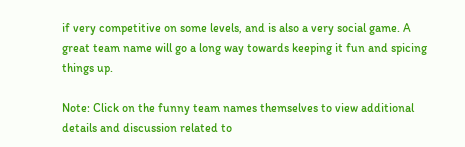if very competitive on some levels, and is also a very social game. A great team name will go a long way towards keeping it fun and spicing things up.

Note: Click on the funny team names themselves to view additional details and discussion related to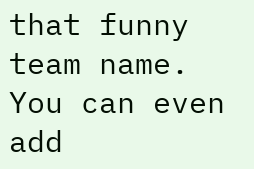that funny team name. You can even add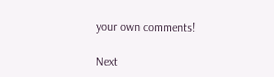your own comments!

Next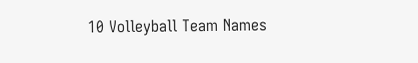10 Volleyball Team Names